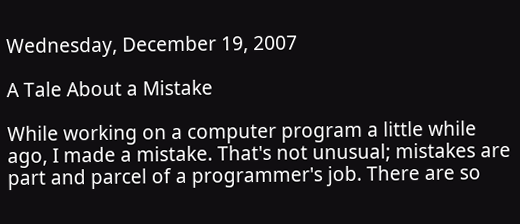Wednesday, December 19, 2007

A Tale About a Mistake

While working on a computer program a little while ago, I made a mistake. That's not unusual; mistakes are part and parcel of a programmer's job. There are so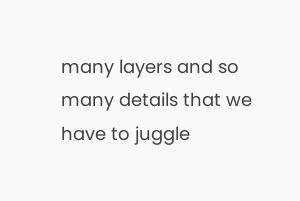many layers and so many details that we have to juggle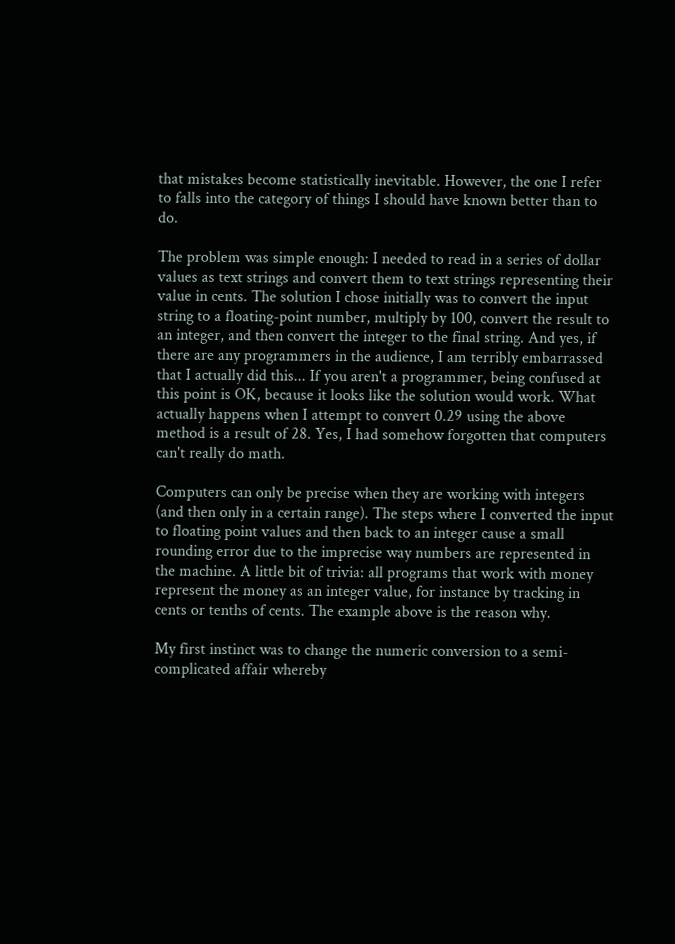that mistakes become statistically inevitable. However, the one I refer to falls into the category of things I should have known better than to do.

The problem was simple enough: I needed to read in a series of dollar values as text strings and convert them to text strings representing their value in cents. The solution I chose initially was to convert the input string to a floating-point number, multiply by 100, convert the result to an integer, and then convert the integer to the final string. And yes, if there are any programmers in the audience, I am terribly embarrassed that I actually did this... If you aren't a programmer, being confused at this point is OK, because it looks like the solution would work. What actually happens when I attempt to convert 0.29 using the above method is a result of 28. Yes, I had somehow forgotten that computers can't really do math.

Computers can only be precise when they are working with integers (and then only in a certain range). The steps where I converted the input to floating point values and then back to an integer cause a small rounding error due to the imprecise way numbers are represented in the machine. A little bit of trivia: all programs that work with money represent the money as an integer value, for instance by tracking in cents or tenths of cents. The example above is the reason why.

My first instinct was to change the numeric conversion to a semi-complicated affair whereby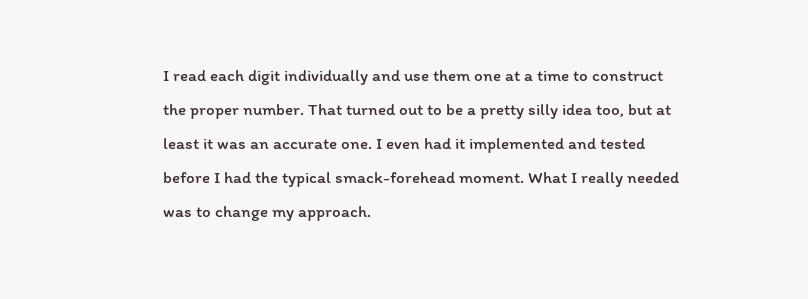I read each digit individually and use them one at a time to construct the proper number. That turned out to be a pretty silly idea too, but at least it was an accurate one. I even had it implemented and tested before I had the typical smack-forehead moment. What I really needed was to change my approach.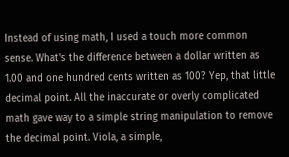Instead of using math, I used a touch more common sense. What's the difference between a dollar written as 1.00 and one hundred cents written as 100? Yep, that little decimal point. All the inaccurate or overly complicated math gave way to a simple string manipulation to remove the decimal point. Viola, a simple,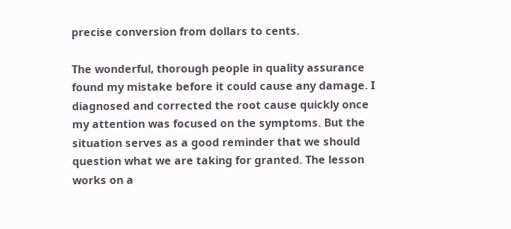precise conversion from dollars to cents.

The wonderful, thorough people in quality assurance found my mistake before it could cause any damage. I diagnosed and corrected the root cause quickly once my attention was focused on the symptoms. But the situation serves as a good reminder that we should question what we are taking for granted. The lesson works on a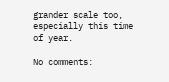grander scale too, especially this time of year.

No comments: